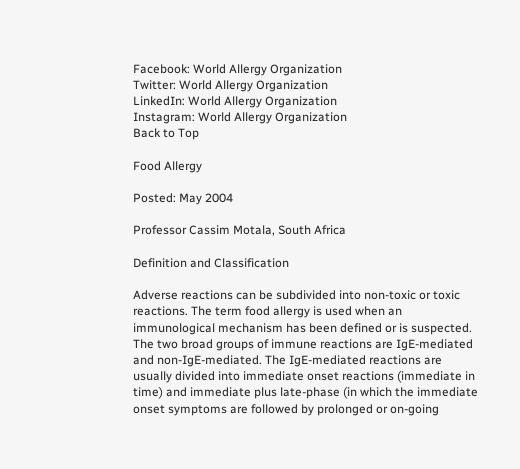Facebook: World Allergy Organization
Twitter: World Allergy Organization
LinkedIn: World Allergy Organization
Instagram: World Allergy Organization
Back to Top

Food Allergy

Posted: May 2004

Professor Cassim Motala, South Africa

Definition and Classification

Adverse reactions can be subdivided into non-toxic or toxic reactions. The term food allergy is used when an immunological mechanism has been defined or is suspected. The two broad groups of immune reactions are IgE-mediated and non-IgE-mediated. The IgE-mediated reactions are usually divided into immediate onset reactions (immediate in time) and immediate plus late-phase (in which the immediate onset symptoms are followed by prolonged or on-going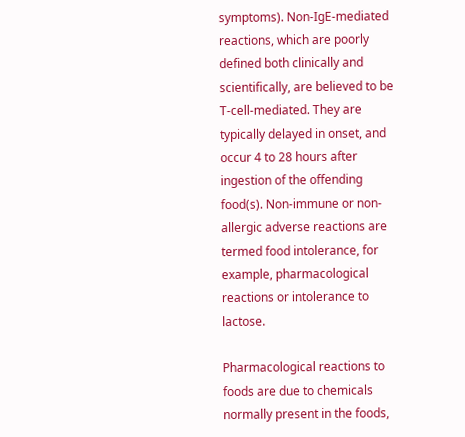symptoms). Non-IgE-mediated reactions, which are poorly defined both clinically and scientifically, are believed to be T-cell-mediated. They are typically delayed in onset, and occur 4 to 28 hours after ingestion of the offending food(s). Non-immune or non-allergic adverse reactions are termed food intolerance, for example, pharmacological reactions or intolerance to lactose.

Pharmacological reactions to foods are due to chemicals normally present in the foods,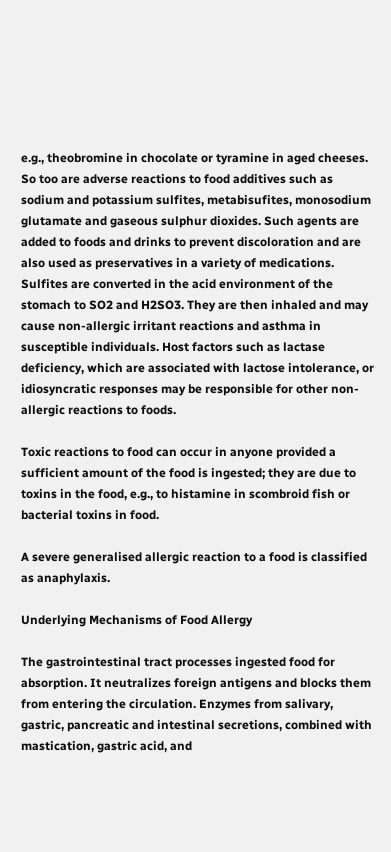e.g., theobromine in chocolate or tyramine in aged cheeses. So too are adverse reactions to food additives such as sodium and potassium sulfites, metabisufites, monosodium glutamate and gaseous sulphur dioxides. Such agents are added to foods and drinks to prevent discoloration and are also used as preservatives in a variety of medications. Sulfites are converted in the acid environment of the stomach to SO2 and H2SO3. They are then inhaled and may cause non-allergic irritant reactions and asthma in susceptible individuals. Host factors such as lactase deficiency, which are associated with lactose intolerance, or idiosyncratic responses may be responsible for other non-allergic reactions to foods.

Toxic reactions to food can occur in anyone provided a sufficient amount of the food is ingested; they are due to toxins in the food, e.g., to histamine in scombroid fish or bacterial toxins in food.

A severe generalised allergic reaction to a food is classified as anaphylaxis.

Underlying Mechanisms of Food Allergy

The gastrointestinal tract processes ingested food for absorption. It neutralizes foreign antigens and blocks them from entering the circulation. Enzymes from salivary, gastric, pancreatic and intestinal secretions, combined with mastication, gastric acid, and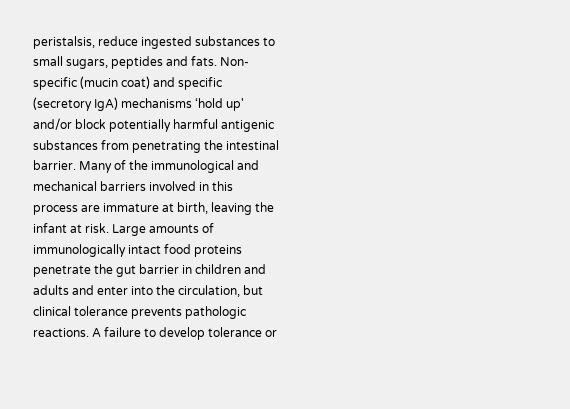peristalsis, reduce ingested substances to small sugars, peptides and fats. Non-specific (mucin coat) and specific (secretory IgA) mechanisms ‘hold up' and/or block potentially harmful antigenic substances from penetrating the intestinal barrier. Many of the immunological and mechanical barriers involved in this process are immature at birth, leaving the infant at risk. Large amounts of immunologically intact food proteins penetrate the gut barrier in children and adults and enter into the circulation, but clinical tolerance prevents pathologic reactions. A failure to develop tolerance or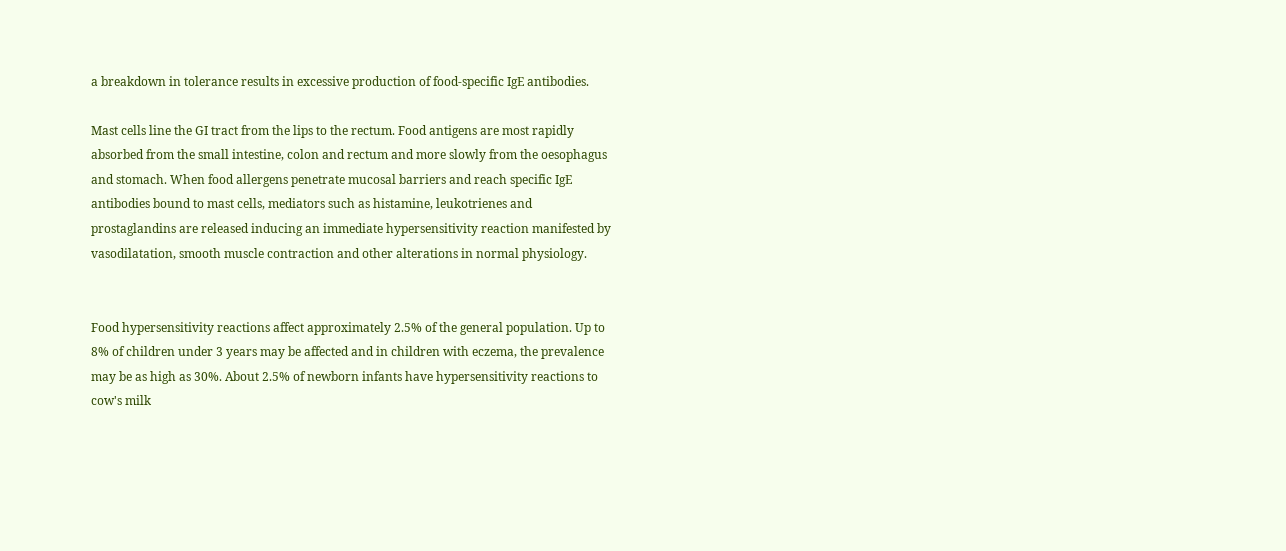a breakdown in tolerance results in excessive production of food-specific IgE antibodies.

Mast cells line the GI tract from the lips to the rectum. Food antigens are most rapidly absorbed from the small intestine, colon and rectum and more slowly from the oesophagus and stomach. When food allergens penetrate mucosal barriers and reach specific IgE antibodies bound to mast cells, mediators such as histamine, leukotrienes and prostaglandins are released inducing an immediate hypersensitivity reaction manifested by vasodilatation, smooth muscle contraction and other alterations in normal physiology.


Food hypersensitivity reactions affect approximately 2.5% of the general population. Up to 8% of children under 3 years may be affected and in children with eczema, the prevalence may be as high as 30%. About 2.5% of newborn infants have hypersensitivity reactions to cow's milk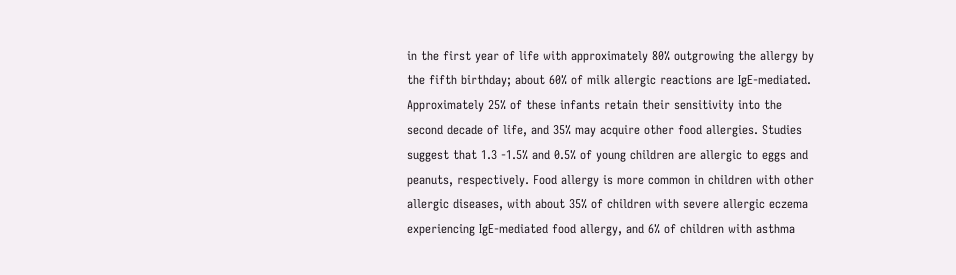in the first year of life with approximately 80% outgrowing the allergy by the fifth birthday; about 60% of milk allergic reactions are IgE-mediated. Approximately 25% of these infants retain their sensitivity into the second decade of life, and 35% may acquire other food allergies. Studies suggest that 1.3 -1.5% and 0.5% of young children are allergic to eggs and peanuts, respectively. Food allergy is more common in children with other allergic diseases, with about 35% of children with severe allergic eczema experiencing IgE-mediated food allergy, and 6% of children with asthma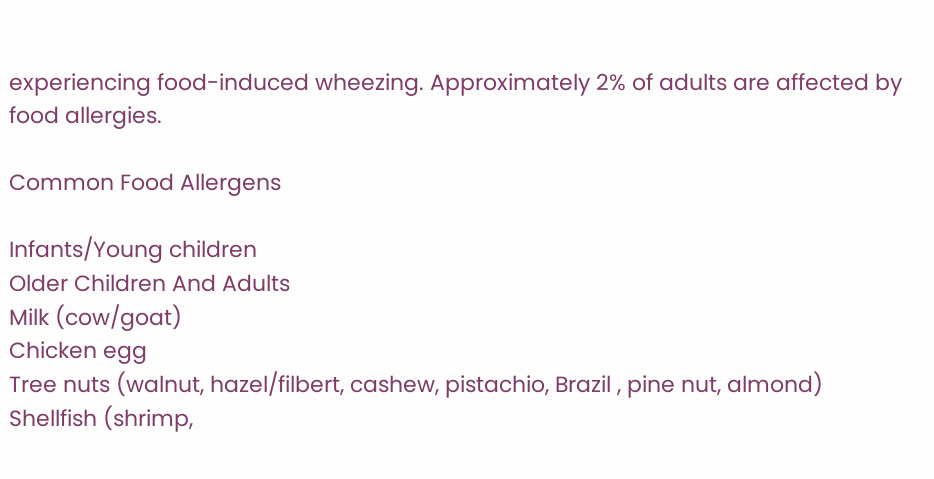experiencing food-induced wheezing. Approximately 2% of adults are affected by food allergies.

Common Food Allergens

Infants/Young children
Older Children And Adults
Milk (cow/goat)
Chicken egg
Tree nuts (walnut, hazel/filbert, cashew, pistachio, Brazil , pine nut, almond)
Shellfish (shrimp,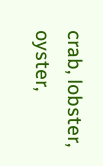crab, lobster, oyster,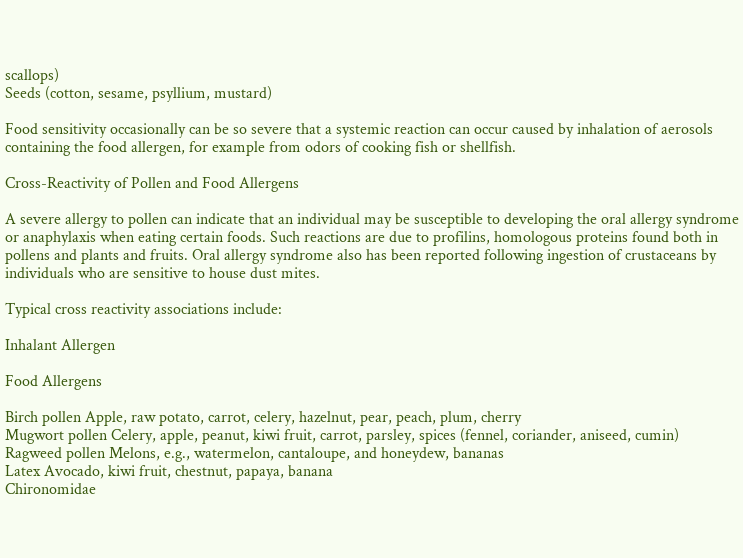scallops)
Seeds (cotton, sesame, psyllium, mustard)

Food sensitivity occasionally can be so severe that a systemic reaction can occur caused by inhalation of aerosols containing the food allergen, for example from odors of cooking fish or shellfish.

Cross-Reactivity of Pollen and Food Allergens

A severe allergy to pollen can indicate that an individual may be susceptible to developing the oral allergy syndrome or anaphylaxis when eating certain foods. Such reactions are due to profilins, homologous proteins found both in pollens and plants and fruits. Oral allergy syndrome also has been reported following ingestion of crustaceans by individuals who are sensitive to house dust mites.

Typical cross reactivity associations include:

Inhalant Allergen

Food Allergens

Birch pollen Apple, raw potato, carrot, celery, hazelnut, pear, peach, plum, cherry
Mugwort pollen Celery, apple, peanut, kiwi fruit, carrot, parsley, spices (fennel, coriander, aniseed, cumin)
Ragweed pollen Melons, e.g., watermelon, cantaloupe, and honeydew, bananas
Latex Avocado, kiwi fruit, chestnut, papaya, banana
Chironomidae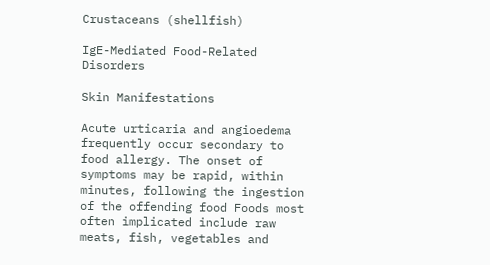Crustaceans (shellfish)

IgE-Mediated Food-Related Disorders

Skin Manifestations

Acute urticaria and angioedema frequently occur secondary to food allergy. The onset of symptoms may be rapid, within minutes, following the ingestion of the offending food Foods most often implicated include raw meats, fish, vegetables and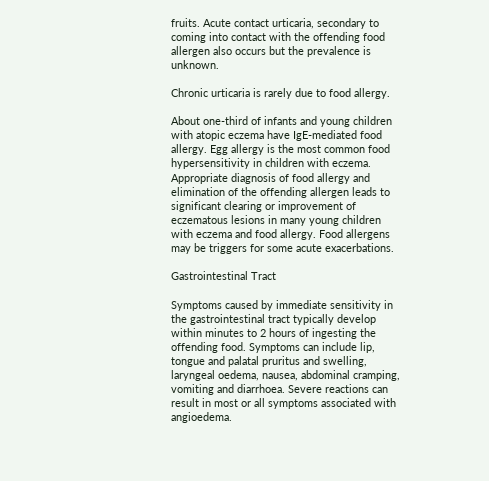fruits. Acute contact urticaria, secondary to coming into contact with the offending food allergen also occurs but the prevalence is unknown.

Chronic urticaria is rarely due to food allergy.

About one-third of infants and young children with atopic eczema have IgE-mediated food allergy. Egg allergy is the most common food hypersensitivity in children with eczema. Appropriate diagnosis of food allergy and elimination of the offending allergen leads to significant clearing or improvement of eczematous lesions in many young children with eczema and food allergy. Food allergens may be triggers for some acute exacerbations.

Gastrointestinal Tract

Symptoms caused by immediate sensitivity in the gastrointestinal tract typically develop within minutes to 2 hours of ingesting the offending food. Symptoms can include lip, tongue and palatal pruritus and swelling, laryngeal oedema, nausea, abdominal cramping, vomiting and diarrhoea. Severe reactions can result in most or all symptoms associated with angioedema.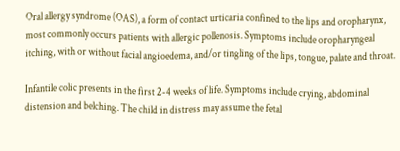Oral allergy syndrome (OAS), a form of contact urticaria confined to the lips and oropharynx, most commonly occurs patients with allergic pollenosis. Symptoms include oropharyngeal itching, with or without facial angioedema, and/or tingling of the lips, tongue, palate and throat.

Infantile colic presents in the first 2-4 weeks of life. Symptoms include crying, abdominal distension and belching. The child in distress may assume the fetal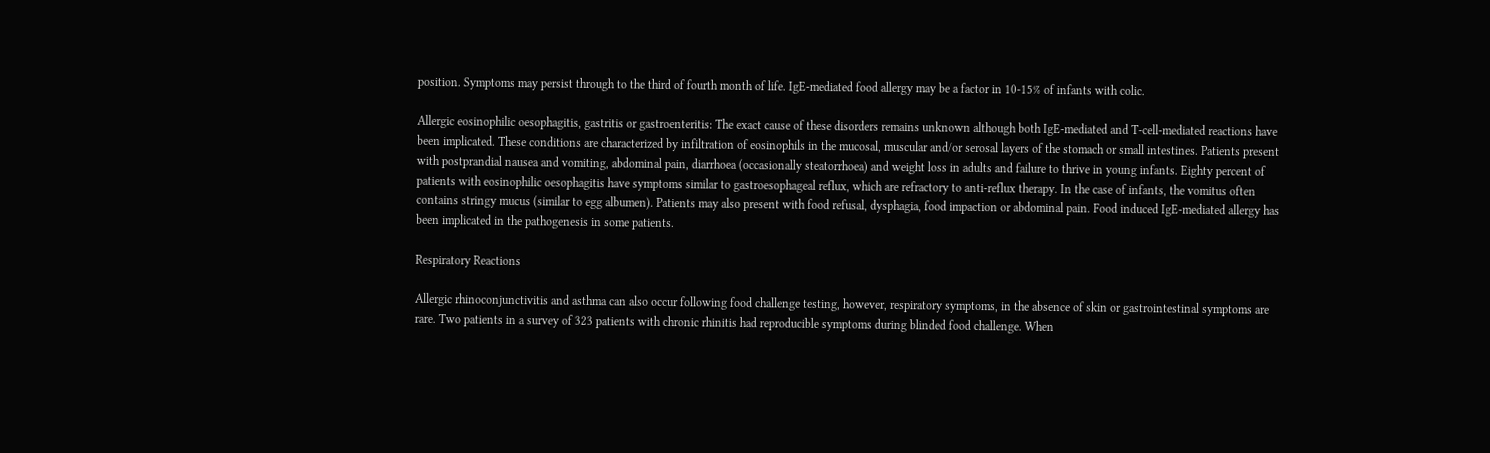position. Symptoms may persist through to the third of fourth month of life. IgE-mediated food allergy may be a factor in 10-15% of infants with colic.

Allergic eosinophilic oesophagitis, gastritis or gastroenteritis: The exact cause of these disorders remains unknown although both IgE-mediated and T-cell-mediated reactions have been implicated. These conditions are characterized by infiltration of eosinophils in the mucosal, muscular and/or serosal layers of the stomach or small intestines. Patients present with postprandial nausea and vomiting, abdominal pain, diarrhoea (occasionally steatorrhoea) and weight loss in adults and failure to thrive in young infants. Eighty percent of patients with eosinophilic oesophagitis have symptoms similar to gastroesophageal reflux, which are refractory to anti-reflux therapy. In the case of infants, the vomitus often contains stringy mucus (similar to egg albumen). Patients may also present with food refusal, dysphagia, food impaction or abdominal pain. Food induced IgE-mediated allergy has been implicated in the pathogenesis in some patients.

Respiratory Reactions

Allergic rhinoconjunctivitis and asthma can also occur following food challenge testing, however, respiratory symptoms, in the absence of skin or gastrointestinal symptoms are rare. Two patients in a survey of 323 patients with chronic rhinitis had reproducible symptoms during blinded food challenge. When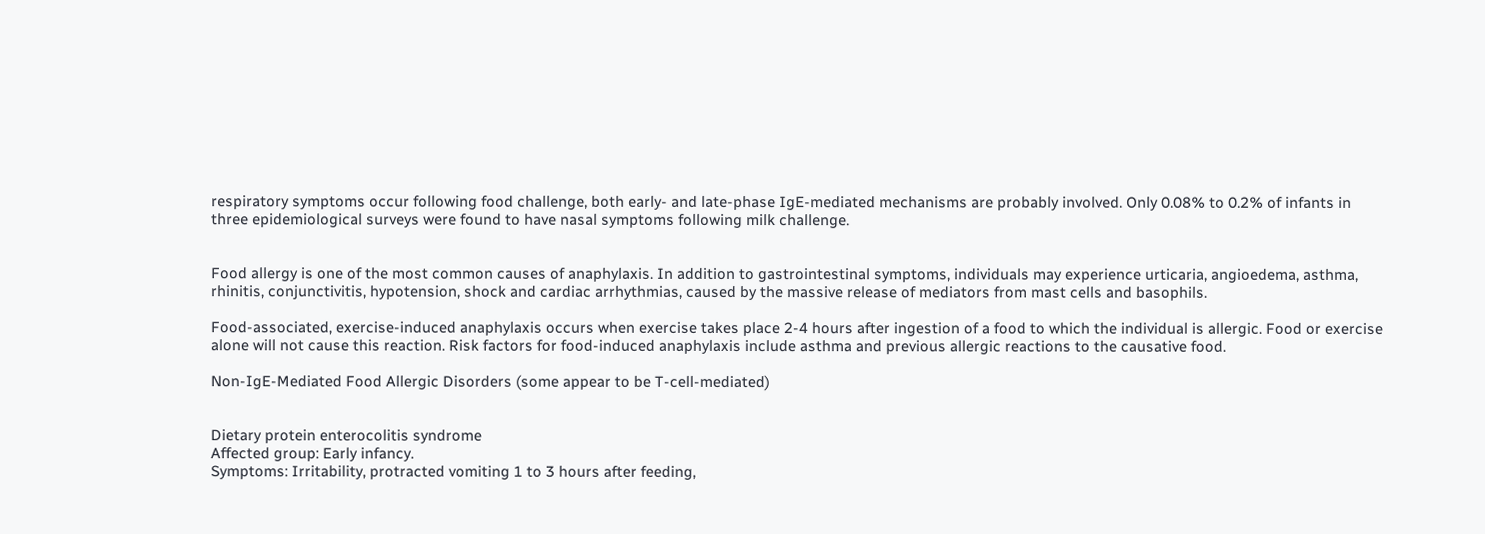respiratory symptoms occur following food challenge, both early- and late-phase IgE-mediated mechanisms are probably involved. Only 0.08% to 0.2% of infants in three epidemiological surveys were found to have nasal symptoms following milk challenge.


Food allergy is one of the most common causes of anaphylaxis. In addition to gastrointestinal symptoms, individuals may experience urticaria, angioedema, asthma, rhinitis, conjunctivitis, hypotension, shock and cardiac arrhythmias, caused by the massive release of mediators from mast cells and basophils.

Food-associated, exercise-induced anaphylaxis occurs when exercise takes place 2-4 hours after ingestion of a food to which the individual is allergic. Food or exercise alone will not cause this reaction. Risk factors for food-induced anaphylaxis include asthma and previous allergic reactions to the causative food.

Non-IgE-Mediated Food Allergic Disorders (some appear to be T-cell-mediated)


Dietary protein enterocolitis syndrome
Affected group: Early infancy.
Symptoms: Irritability, protracted vomiting 1 to 3 hours after feeding,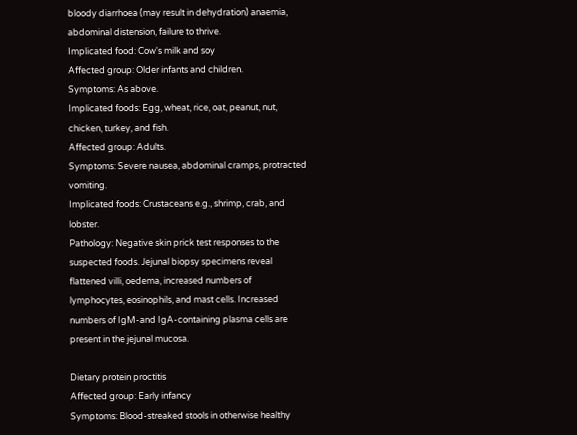bloody diarrhoea (may result in dehydration) anaemia, abdominal distension, failure to thrive.
Implicated food: Cow's milk and soy
Affected group: Older infants and children.
Symptoms: As above.
Implicated foods: Egg, wheat, rice, oat, peanut, nut, chicken, turkey, and fish.
Affected group: Adults.
Symptoms: Severe nausea, abdominal cramps, protracted vomiting.
Implicated foods: Crustaceans e.g., shrimp, crab, and lobster.
Pathology: Negative skin prick test responses to the suspected foods. Jejunal biopsy specimens reveal flattened villi, oedema, increased numbers of lymphocytes, eosinophils, and mast cells. Increased numbers of IgM-and IgA-containing plasma cells are present in the jejunal mucosa.

Dietary protein proctitis
Affected group: Early infancy
Symptoms: Blood-streaked stools in otherwise healthy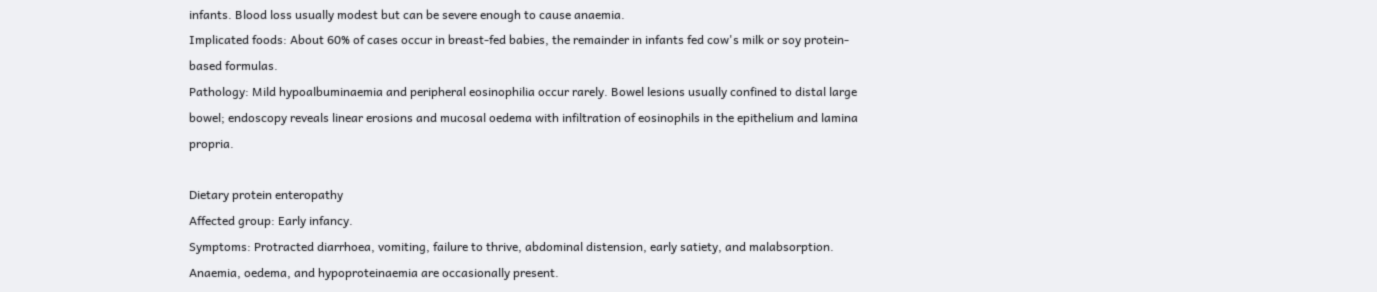infants. Blood loss usually modest but can be severe enough to cause anaemia.
Implicated foods: About 60% of cases occur in breast-fed babies, the remainder in infants fed cow's milk or soy protein-based formulas.
Pathology: Mild hypoalbuminaemia and peripheral eosinophilia occur rarely. Bowel lesions usually confined to distal large bowel; endoscopy reveals linear erosions and mucosal oedema with infiltration of eosinophils in the epithelium and lamina propria.

Dietary protein enteropathy
Affected group: Early infancy.
Symptoms: Protracted diarrhoea, vomiting, failure to thrive, abdominal distension, early satiety, and malabsorption. Anaemia, oedema, and hypoproteinaemia are occasionally present.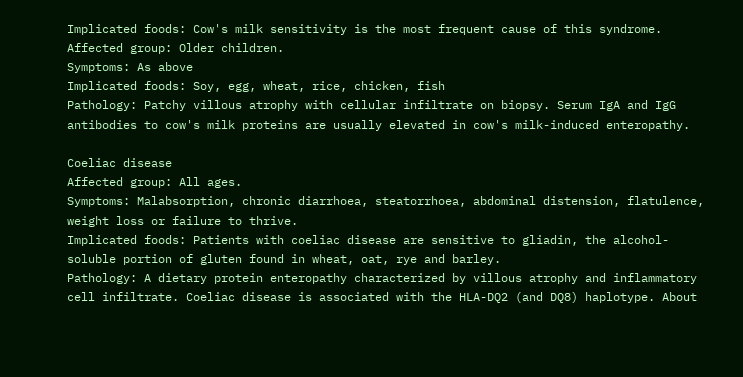Implicated foods: Cow's milk sensitivity is the most frequent cause of this syndrome.
Affected group: Older children.
Symptoms: As above
Implicated foods: Soy, egg, wheat, rice, chicken, fish
Pathology: Patchy villous atrophy with cellular infiltrate on biopsy. Serum IgA and IgG antibodies to cow's milk proteins are usually elevated in cow's milk-induced enteropathy.

Coeliac disease
Affected group: All ages.
Symptoms: Malabsorption, chronic diarrhoea, steatorrhoea, abdominal distension, flatulence, weight loss or failure to thrive.
Implicated foods: Patients with coeliac disease are sensitive to gliadin, the alcohol-soluble portion of gluten found in wheat, oat, rye and barley.
Pathology: A dietary protein enteropathy characterized by villous atrophy and inflammatory cell infiltrate. Coeliac disease is associated with the HLA-DQ2 (and DQ8) haplotype. About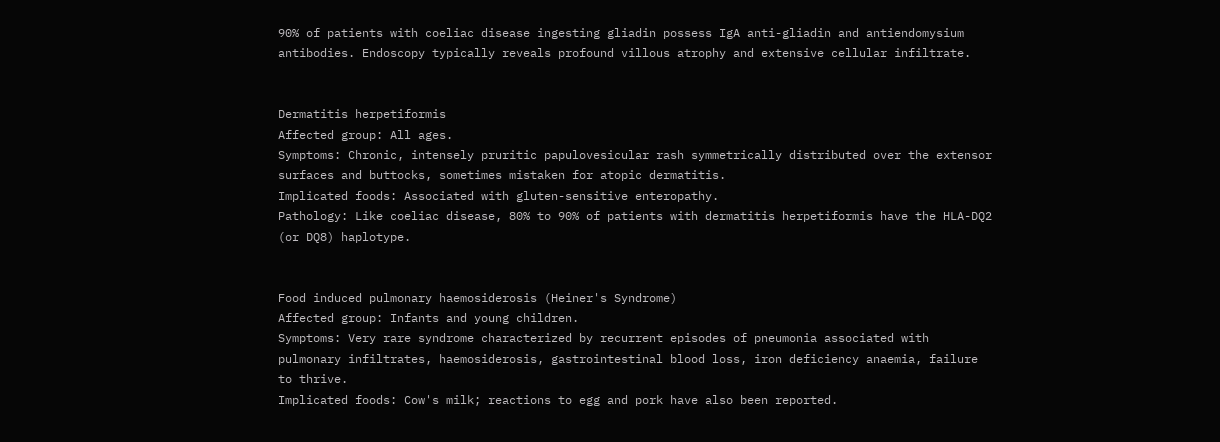90% of patients with coeliac disease ingesting gliadin possess IgA anti-gliadin and antiendomysium antibodies. Endoscopy typically reveals profound villous atrophy and extensive cellular infiltrate.


Dermatitis herpetiformis
Affected group: All ages.
Symptoms: Chronic, intensely pruritic papulovesicular rash symmetrically distributed over the extensor surfaces and buttocks, sometimes mistaken for atopic dermatitis.
Implicated foods: Associated with gluten-sensitive enteropathy.
Pathology: Like coeliac disease, 80% to 90% of patients with dermatitis herpetiformis have the HLA-DQ2 (or DQ8) haplotype.


Food induced pulmonary haemosiderosis (Heiner's Syndrome)
Affected group: Infants and young children.
Symptoms: Very rare syndrome characterized by recurrent episodes of pneumonia associated with pulmonary infiltrates, haemosiderosis, gastrointestinal blood loss, iron deficiency anaemia, failure to thrive.
Implicated foods: Cow's milk; reactions to egg and pork have also been reported.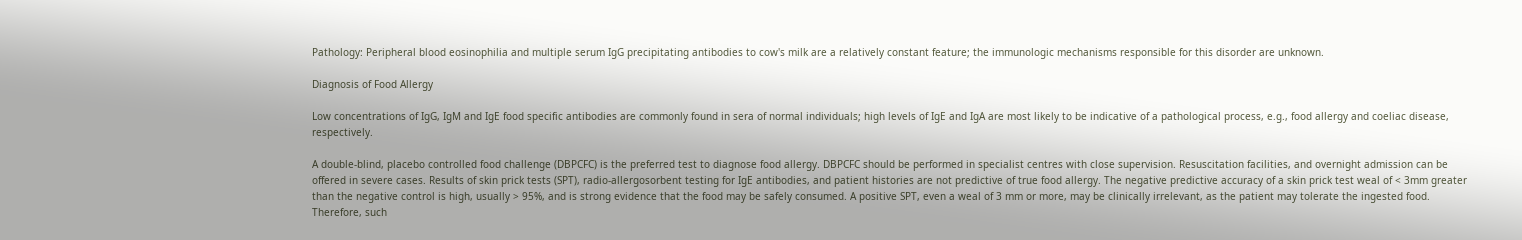Pathology: Peripheral blood eosinophilia and multiple serum IgG precipitating antibodies to cow's milk are a relatively constant feature; the immunologic mechanisms responsible for this disorder are unknown.

Diagnosis of Food Allergy

Low concentrations of IgG, IgM and IgE food specific antibodies are commonly found in sera of normal individuals; high levels of IgE and IgA are most likely to be indicative of a pathological process, e.g., food allergy and coeliac disease, respectively.

A double-blind, placebo controlled food challenge (DBPCFC) is the preferred test to diagnose food allergy. DBPCFC should be performed in specialist centres with close supervision. Resuscitation facilities, and overnight admission can be offered in severe cases. Results of skin prick tests (SPT), radio-allergosorbent testing for IgE antibodies, and patient histories are not predictive of true food allergy. The negative predictive accuracy of a skin prick test weal of < 3mm greater than the negative control is high, usually > 95%, and is strong evidence that the food may be safely consumed. A positive SPT, even a weal of 3 mm or more, may be clinically irrelevant, as the patient may tolerate the ingested food. Therefore, such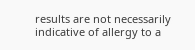results are not necessarily indicative of allergy to a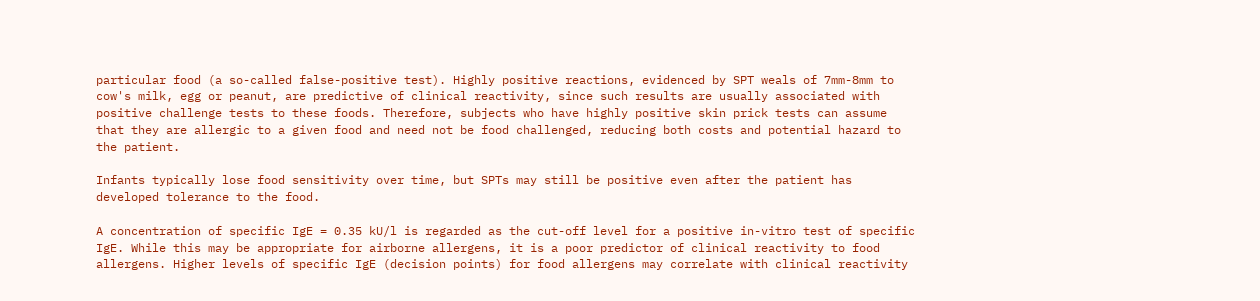particular food (a so-called false-positive test). Highly positive reactions, evidenced by SPT weals of 7mm-8mm to cow's milk, egg or peanut, are predictive of clinical reactivity, since such results are usually associated with positive challenge tests to these foods. Therefore, subjects who have highly positive skin prick tests can assume that they are allergic to a given food and need not be food challenged, reducing both costs and potential hazard to the patient.

Infants typically lose food sensitivity over time, but SPTs may still be positive even after the patient has developed tolerance to the food.

A concentration of specific IgE = 0.35 kU/l is regarded as the cut-off level for a positive in-vitro test of specific IgE. While this may be appropriate for airborne allergens, it is a poor predictor of clinical reactivity to food allergens. Higher levels of specific IgE (decision points) for food allergens may correlate with clinical reactivity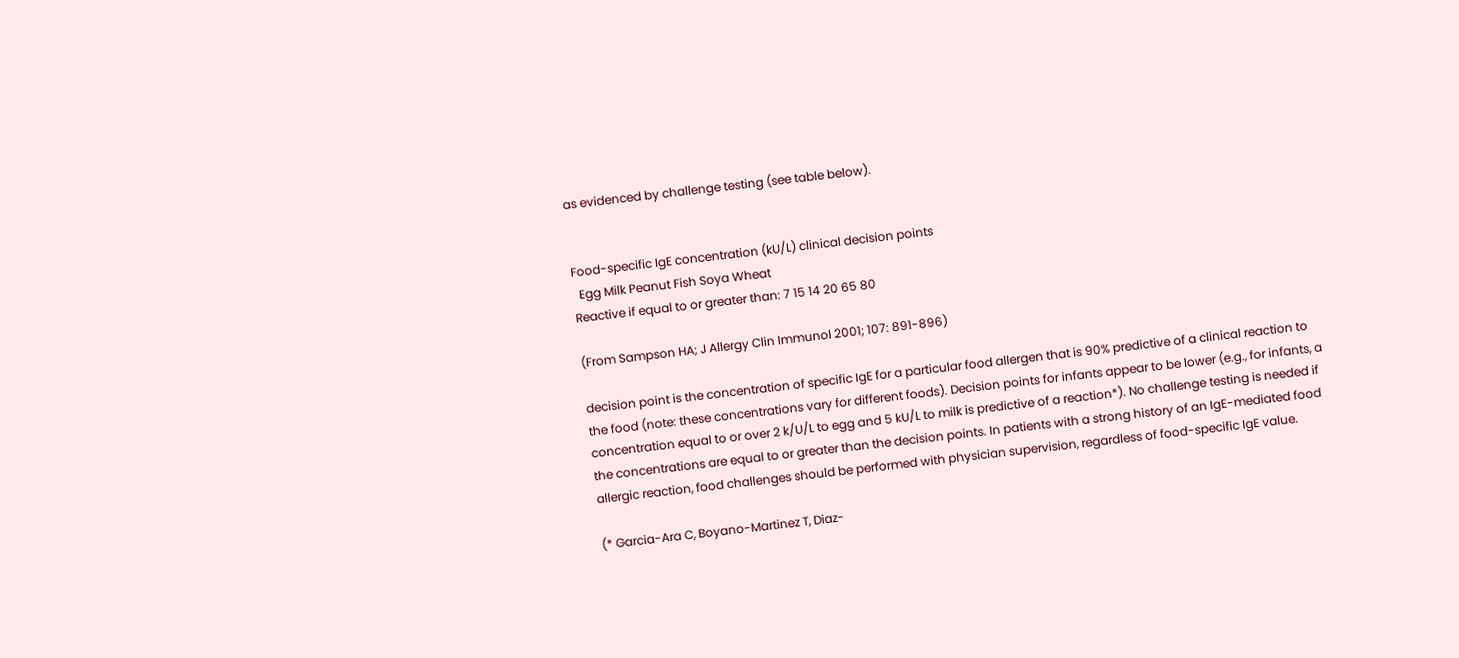as evidenced by challenge testing (see table below).


Food-specific IgE concentration (kU/L) clinical decision points
  Egg Milk Peanut Fish Soya Wheat
Reactive if equal to or greater than: 7 15 14 20 65 80

(From Sampson HA; J Allergy Clin Immunol 2001; 107: 891-896)

decision point is the concentration of specific IgE for a particular food allergen that is 90% predictive of a clinical reaction to the food (note: these concentrations vary for different foods). Decision points for infants appear to be lower (e.g., for infants, a concentration equal to or over 2 k/U/L to egg and 5 kU/L to milk is predictive of a reaction*). No challenge testing is needed if the concentrations are equal to or greater than the decision points. In patients with a strong history of an IgE-mediated food allergic reaction, food challenges should be performed with physician supervision, regardless of food-specific IgE value.

(* Garcia-Ara C, Boyano-Martinez T, Diaz-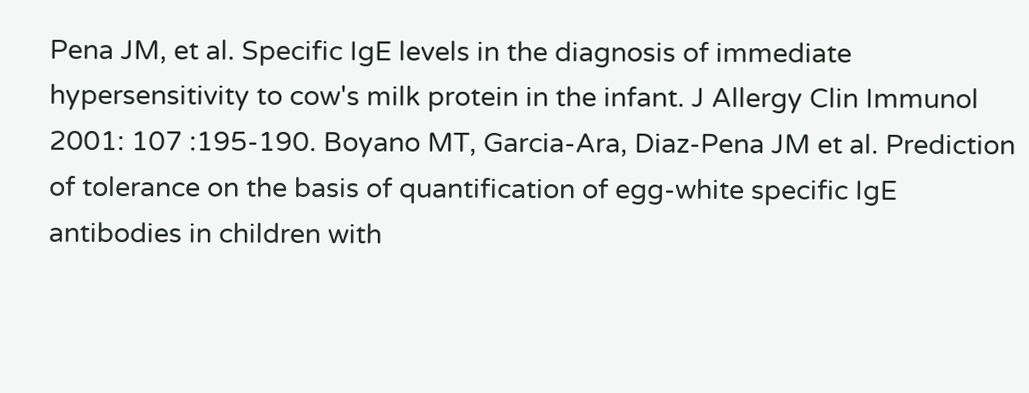Pena JM, et al. Specific IgE levels in the diagnosis of immediate hypersensitivity to cow's milk protein in the infant. J Allergy Clin Immunol 2001: 107 :195-190. Boyano MT, Garcia-Ara, Diaz-Pena JM et al. Prediction of tolerance on the basis of quantification of egg-white specific IgE antibodies in children with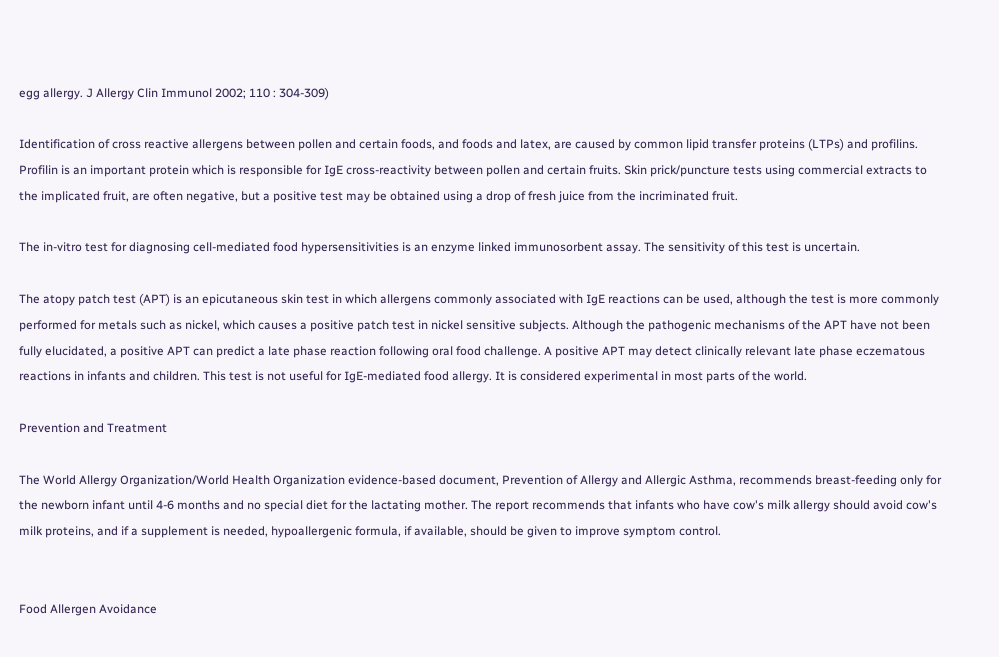egg allergy. J Allergy Clin Immunol 2002; 110 : 304-309)

Identification of cross reactive allergens between pollen and certain foods, and foods and latex, are caused by common lipid transfer proteins (LTPs) and profilins. Profilin is an important protein which is responsible for IgE cross-reactivity between pollen and certain fruits. Skin prick/puncture tests using commercial extracts to the implicated fruit, are often negative, but a positive test may be obtained using a drop of fresh juice from the incriminated fruit.

The in-vitro test for diagnosing cell-mediated food hypersensitivities is an enzyme linked immunosorbent assay. The sensitivity of this test is uncertain.

The atopy patch test (APT) is an epicutaneous skin test in which allergens commonly associated with IgE reactions can be used, although the test is more commonly performed for metals such as nickel, which causes a positive patch test in nickel sensitive subjects. Although the pathogenic mechanisms of the APT have not been fully elucidated, a positive APT can predict a late phase reaction following oral food challenge. A positive APT may detect clinically relevant late phase eczematous reactions in infants and children. This test is not useful for IgE-mediated food allergy. It is considered experimental in most parts of the world.

Prevention and Treatment

The World Allergy Organization/World Health Organization evidence-based document, Prevention of Allergy and Allergic Asthma, recommends breast-feeding only for the newborn infant until 4-6 months and no special diet for the lactating mother. The report recommends that infants who have cow's milk allergy should avoid cow's milk proteins, and if a supplement is needed, hypoallergenic formula, if available, should be given to improve symptom control.


Food Allergen Avoidance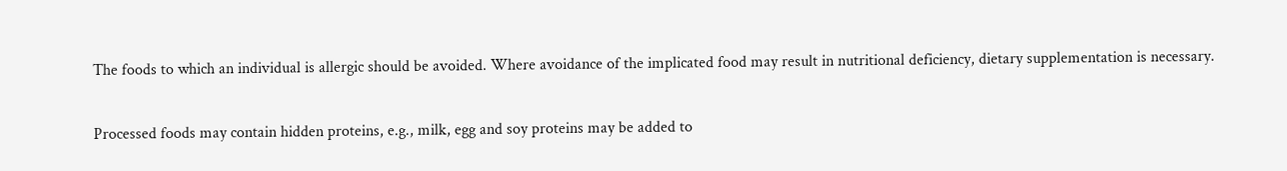The foods to which an individual is allergic should be avoided. Where avoidance of the implicated food may result in nutritional deficiency, dietary supplementation is necessary.

Processed foods may contain hidden proteins, e.g., milk, egg and soy proteins may be added to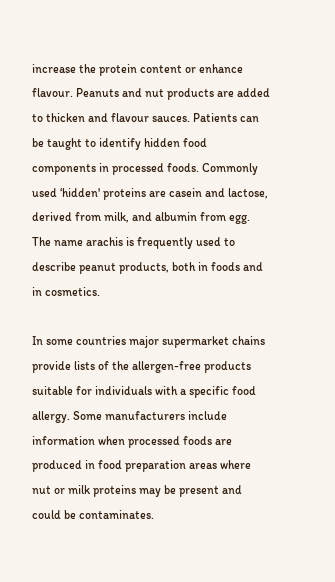increase the protein content or enhance flavour. Peanuts and nut products are added to thicken and flavour sauces. Patients can be taught to identify hidden food components in processed foods. Commonly used ‘hidden' proteins are casein and lactose, derived from milk, and albumin from egg. The name arachis is frequently used to describe peanut products, both in foods and in cosmetics.

In some countries major supermarket chains provide lists of the allergen-free products suitable for individuals with a specific food allergy. Some manufacturers include information when processed foods are produced in food preparation areas where nut or milk proteins may be present and could be contaminates.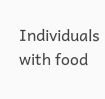Individuals with food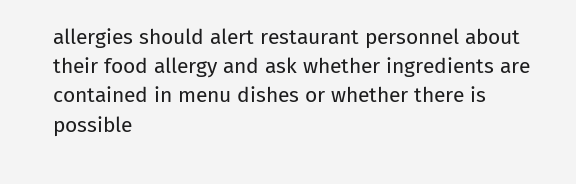allergies should alert restaurant personnel about their food allergy and ask whether ingredients are contained in menu dishes or whether there is possible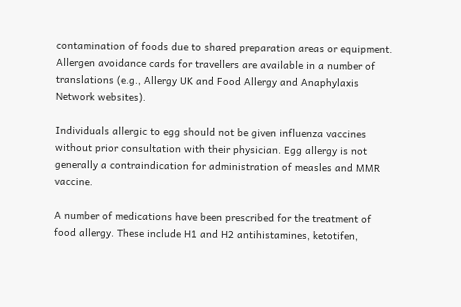contamination of foods due to shared preparation areas or equipment. Allergen avoidance cards for travellers are available in a number of translations (e.g., Allergy UK and Food Allergy and Anaphylaxis Network websites).

Individuals allergic to egg should not be given influenza vaccines without prior consultation with their physician. Egg allergy is not generally a contraindication for administration of measles and MMR vaccine.

A number of medications have been prescribed for the treatment of food allergy. These include H1 and H2 antihistamines, ketotifen,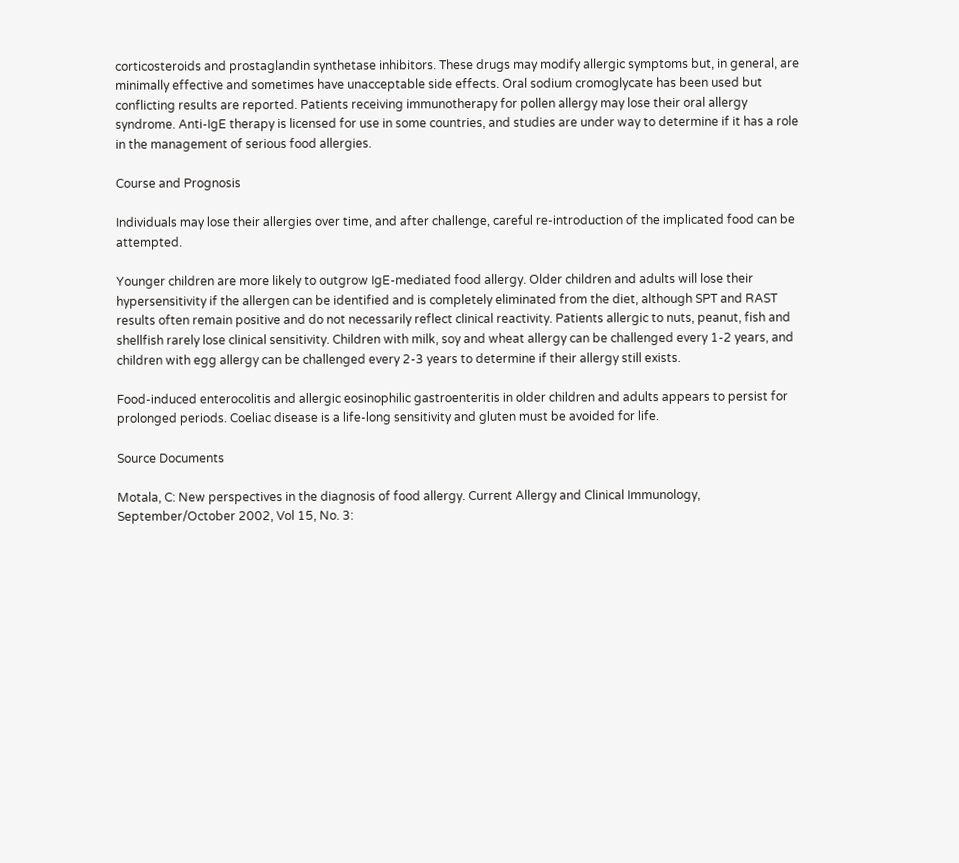corticosteroids and prostaglandin synthetase inhibitors. These drugs may modify allergic symptoms but, in general, are minimally effective and sometimes have unacceptable side effects. Oral sodium cromoglycate has been used but conflicting results are reported. Patients receiving immunotherapy for pollen allergy may lose their oral allergy syndrome. Anti-IgE therapy is licensed for use in some countries, and studies are under way to determine if it has a role in the management of serious food allergies.

Course and Prognosis

Individuals may lose their allergies over time, and after challenge, careful re-introduction of the implicated food can be attempted.

Younger children are more likely to outgrow IgE-mediated food allergy. Older children and adults will lose their hypersensitivity if the allergen can be identified and is completely eliminated from the diet, although SPT and RAST results often remain positive and do not necessarily reflect clinical reactivity. Patients allergic to nuts, peanut, fish and shellfish rarely lose clinical sensitivity. Children with milk, soy and wheat allergy can be challenged every 1-2 years, and children with egg allergy can be challenged every 2-3 years to determine if their allergy still exists.

Food-induced enterocolitis and allergic eosinophilic gastroenteritis in older children and adults appears to persist for prolonged periods. Coeliac disease is a life-long sensitivity and gluten must be avoided for life.

Source Documents

Motala, C: New perspectives in the diagnosis of food allergy. Current Allergy and Clinical Immunology, September/October 2002, Vol 15, No. 3: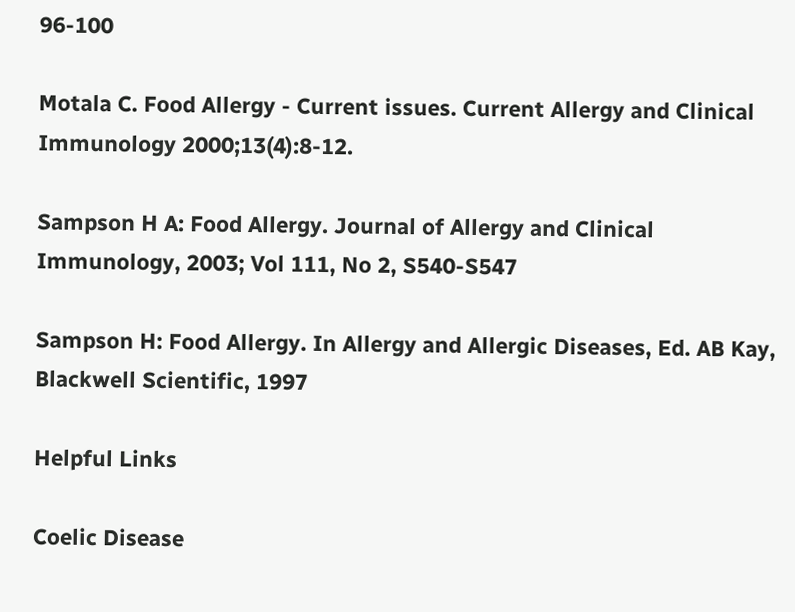96-100

Motala C. Food Allergy - Current issues. Current Allergy and Clinical Immunology 2000;13(4):8-12.

Sampson H A: Food Allergy. Journal of Allergy and Clinical Immunology, 2003; Vol 111, No 2, S540-S547

Sampson H: Food Allergy. In Allergy and Allergic Diseases, Ed. AB Kay, Blackwell Scientific, 1997

Helpful Links

Coelic Disease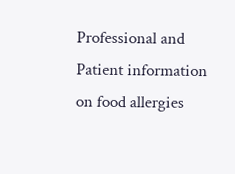Professional and Patient information on food allergies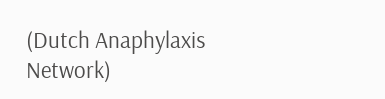(Dutch Anaphylaxis Network)